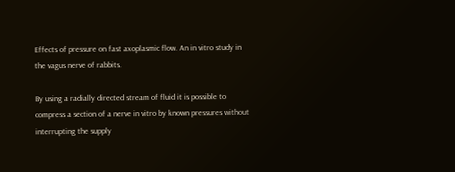Effects of pressure on fast axoplasmic flow. An in vitro study in the vagus nerve of rabbits.

By using a radially directed stream of fluid it is possible to compress a section of a nerve in vitro by known pressures without interrupting the supply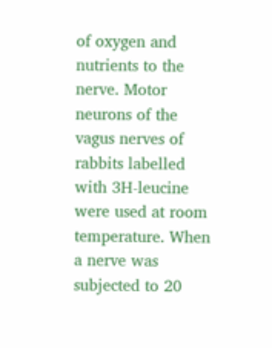of oxygen and nutrients to the nerve. Motor neurons of the vagus nerves of rabbits labelled with 3H-leucine were used at room temperature. When a nerve was subjected to 20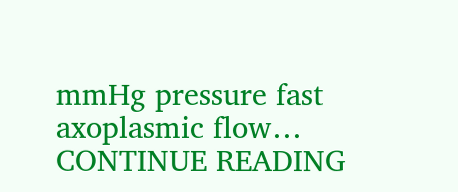mmHg pressure fast axoplasmic flow… CONTINUE READING